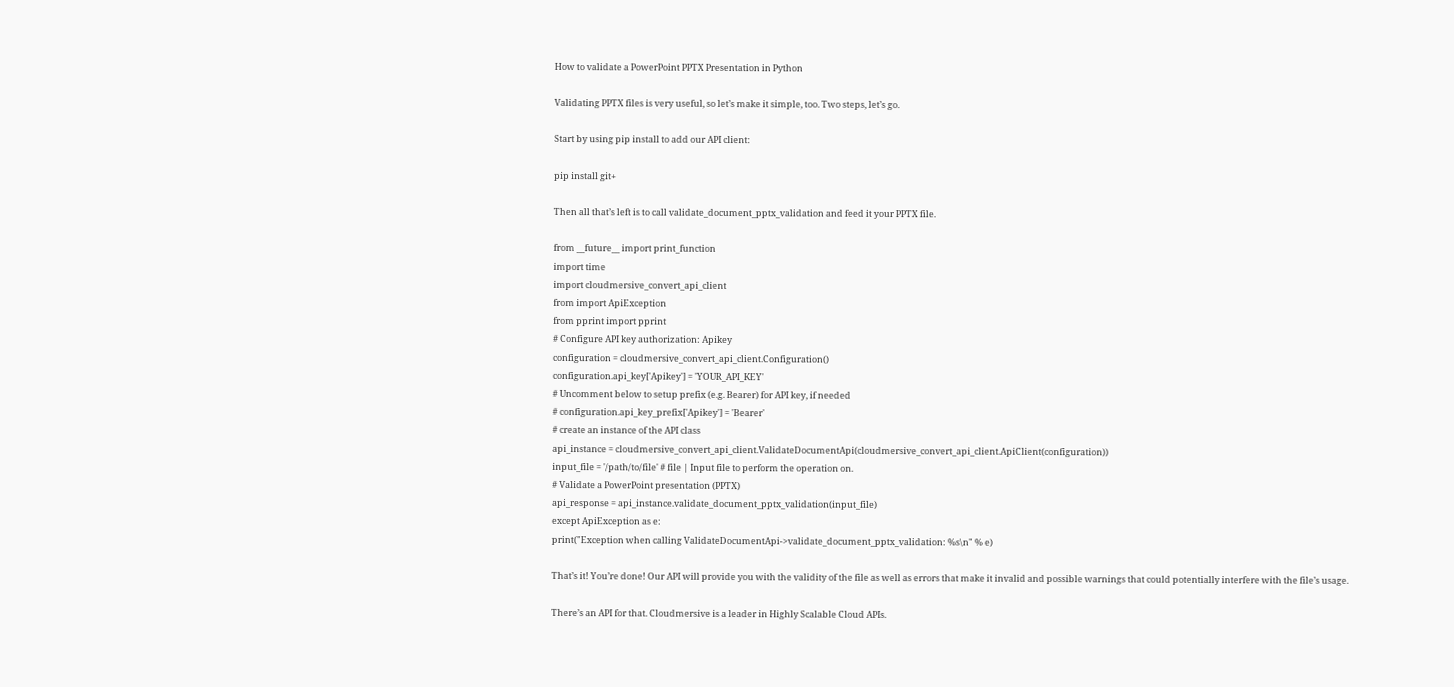How to validate a PowerPoint PPTX Presentation in Python

Validating PPTX files is very useful, so let’s make it simple, too. Two steps, let’s go.

Start by using pip install to add our API client:

pip install git+

Then all that’s left is to call validate_document_pptx_validation and feed it your PPTX file.

from __future__ import print_function
import time
import cloudmersive_convert_api_client
from import ApiException
from pprint import pprint
# Configure API key authorization: Apikey
configuration = cloudmersive_convert_api_client.Configuration()
configuration.api_key['Apikey'] = 'YOUR_API_KEY'
# Uncomment below to setup prefix (e.g. Bearer) for API key, if needed
# configuration.api_key_prefix['Apikey'] = 'Bearer'
# create an instance of the API class
api_instance = cloudmersive_convert_api_client.ValidateDocumentApi(cloudmersive_convert_api_client.ApiClient(configuration))
input_file = '/path/to/file' # file | Input file to perform the operation on.
# Validate a PowerPoint presentation (PPTX)
api_response = api_instance.validate_document_pptx_validation(input_file)
except ApiException as e:
print("Exception when calling ValidateDocumentApi->validate_document_pptx_validation: %s\n" % e)

That’s it! You’re done! Our API will provide you with the validity of the file as well as errors that make it invalid and possible warnings that could potentially interfere with the file’s usage.

There’s an API for that. Cloudmersive is a leader in Highly Scalable Cloud APIs.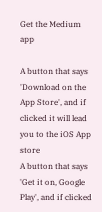Get the Medium app

A button that says 'Download on the App Store', and if clicked it will lead you to the iOS App store
A button that says 'Get it on, Google Play', and if clicked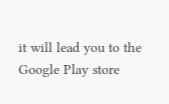it will lead you to the Google Play store